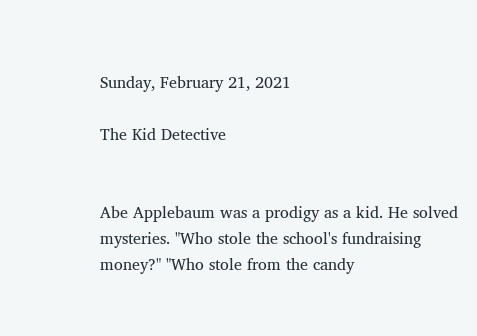Sunday, February 21, 2021

The Kid Detective


Abe Applebaum was a prodigy as a kid. He solved mysteries. "Who stole the school's fundraising money?" "Who stole from the candy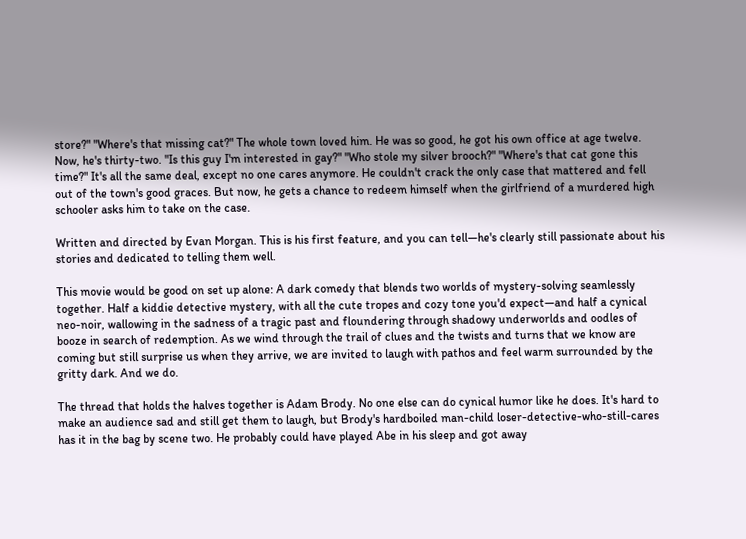store?" "Where's that missing cat?" The whole town loved him. He was so good, he got his own office at age twelve. Now, he's thirty-two. "Is this guy I'm interested in gay?" "Who stole my silver brooch?" "Where's that cat gone this time?" It's all the same deal, except no one cares anymore. He couldn't crack the only case that mattered and fell out of the town's good graces. But now, he gets a chance to redeem himself when the girlfriend of a murdered high schooler asks him to take on the case.

Written and directed by Evan Morgan. This is his first feature, and you can tell—he's clearly still passionate about his stories and dedicated to telling them well.

This movie would be good on set up alone: A dark comedy that blends two worlds of mystery-solving seamlessly together. Half a kiddie detective mystery, with all the cute tropes and cozy tone you'd expect—and half a cynical neo-noir, wallowing in the sadness of a tragic past and floundering through shadowy underworlds and oodles of booze in search of redemption. As we wind through the trail of clues and the twists and turns that we know are coming but still surprise us when they arrive, we are invited to laugh with pathos and feel warm surrounded by the gritty dark. And we do.

The thread that holds the halves together is Adam Brody. No one else can do cynical humor like he does. It's hard to make an audience sad and still get them to laugh, but Brody's hardboiled man-child loser-detective-who-still-cares has it in the bag by scene two. He probably could have played Abe in his sleep and got away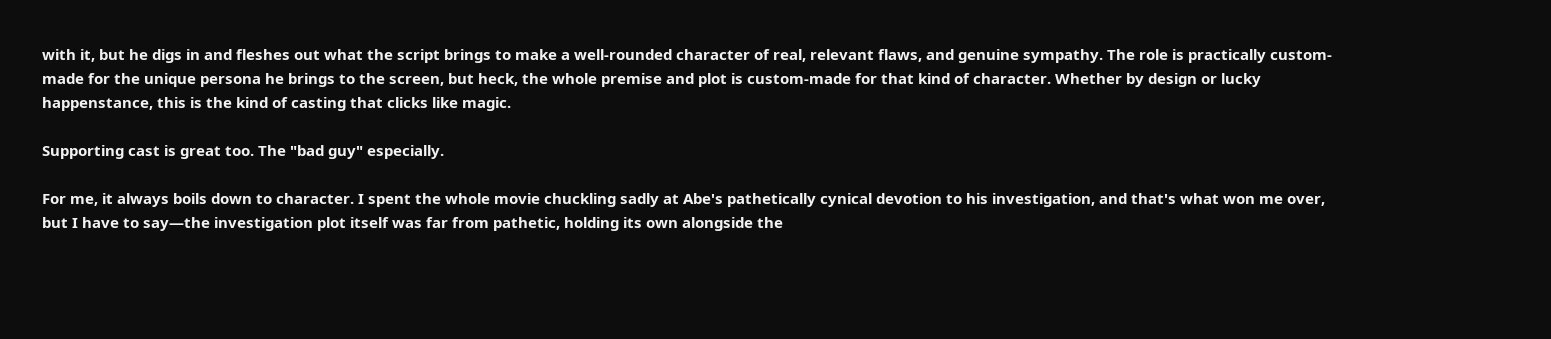with it, but he digs in and fleshes out what the script brings to make a well-rounded character of real, relevant flaws, and genuine sympathy. The role is practically custom-made for the unique persona he brings to the screen, but heck, the whole premise and plot is custom-made for that kind of character. Whether by design or lucky happenstance, this is the kind of casting that clicks like magic.

Supporting cast is great too. The "bad guy" especially.

For me, it always boils down to character. I spent the whole movie chuckling sadly at Abe's pathetically cynical devotion to his investigation, and that's what won me over, but I have to say—the investigation plot itself was far from pathetic, holding its own alongside the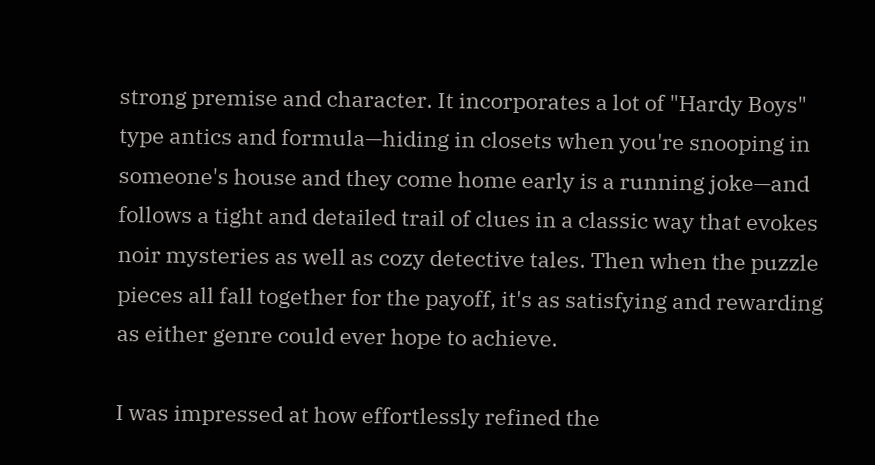strong premise and character. It incorporates a lot of "Hardy Boys" type antics and formula—hiding in closets when you're snooping in someone's house and they come home early is a running joke—and follows a tight and detailed trail of clues in a classic way that evokes noir mysteries as well as cozy detective tales. Then when the puzzle pieces all fall together for the payoff, it's as satisfying and rewarding as either genre could ever hope to achieve.

I was impressed at how effortlessly refined the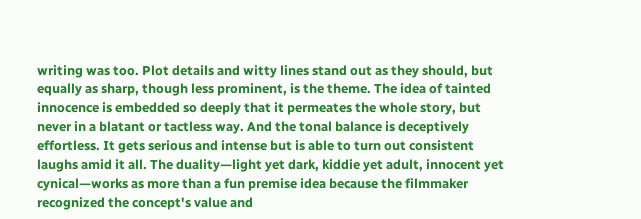writing was too. Plot details and witty lines stand out as they should, but equally as sharp, though less prominent, is the theme. The idea of tainted innocence is embedded so deeply that it permeates the whole story, but never in a blatant or tactless way. And the tonal balance is deceptively effortless. It gets serious and intense but is able to turn out consistent laughs amid it all. The duality—light yet dark, kiddie yet adult, innocent yet cynical—works as more than a fun premise idea because the filmmaker recognized the concept's value and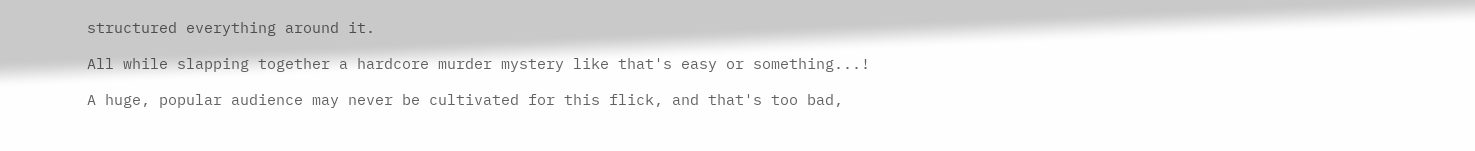structured everything around it.

All while slapping together a hardcore murder mystery like that's easy or something...!

A huge, popular audience may never be cultivated for this flick, and that's too bad,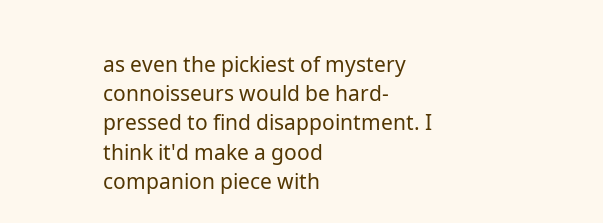as even the pickiest of mystery connoisseurs would be hard-pressed to find disappointment. I think it'd make a good companion piece with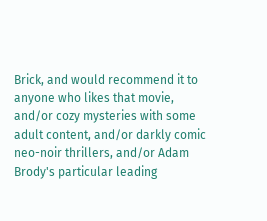Brick, and would recommend it to anyone who likes that movie, and/or cozy mysteries with some adult content, and/or darkly comic neo-noir thrillers, and/or Adam Brody's particular leading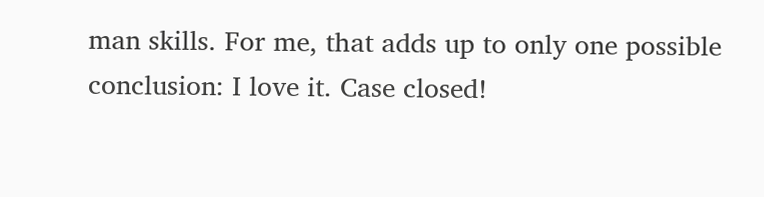man skills. For me, that adds up to only one possible conclusion: I love it. Case closed!